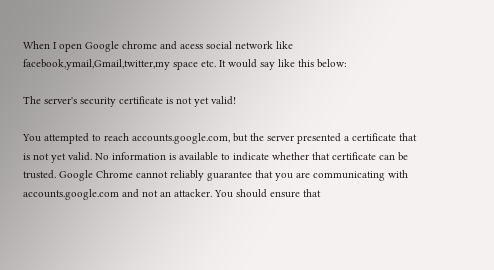When I open Google chrome and acess social network like facebook,ymail,Gmail,twitter,my space etc. It would say like this below:

The server's security certificate is not yet valid!

You attempted to reach accounts.google.com, but the server presented a certificate that is not yet valid. No information is available to indicate whether that certificate can be trusted. Google Chrome cannot reliably guarantee that you are communicating with accounts.google.com and not an attacker. You should ensure that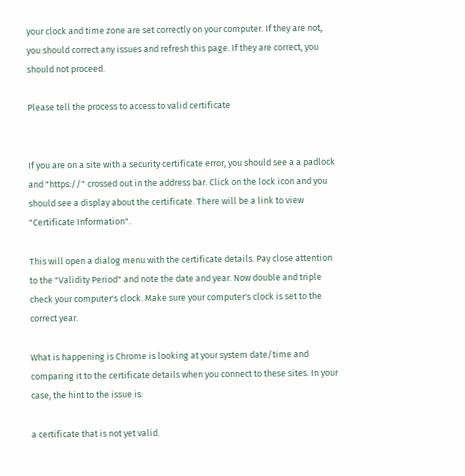your clock and time zone are set correctly on your computer. If they are not, you should correct any issues and refresh this page. If they are correct, you should not proceed.

Please tell the process to access to valid certificate


If you are on a site with a security certificate error, you should see a a padlock and "https://" crossed out in the address bar. Click on the lock icon and you should see a display about the certificate. There will be a link to view "Certificate Information".

This will open a dialog menu with the certificate details. Pay close attention to the "Validity Period" and note the date and year. Now double and triple check your computer's clock. Make sure your computer's clock is set to the correct year.

What is happening is Chrome is looking at your system date/time and comparing it to the certificate details when you connect to these sites. In your case, the hint to the issue is:

a certificate that is not yet valid.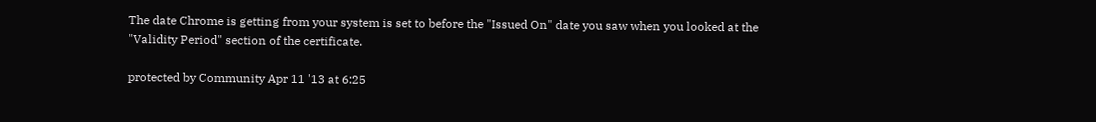The date Chrome is getting from your system is set to before the "Issued On" date you saw when you looked at the "Validity Period" section of the certificate.

protected by Community Apr 11 '13 at 6:25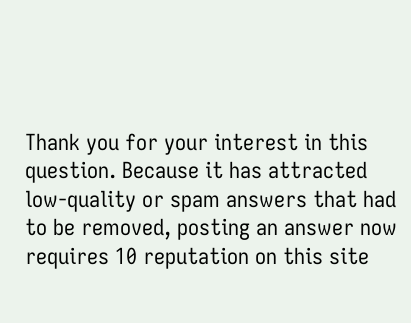Thank you for your interest in this question. Because it has attracted low-quality or spam answers that had to be removed, posting an answer now requires 10 reputation on this site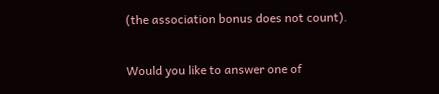(the association bonus does not count).

Would you like to answer one of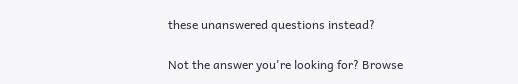these unanswered questions instead?

Not the answer you're looking for? Browse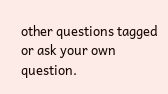other questions tagged or ask your own question.